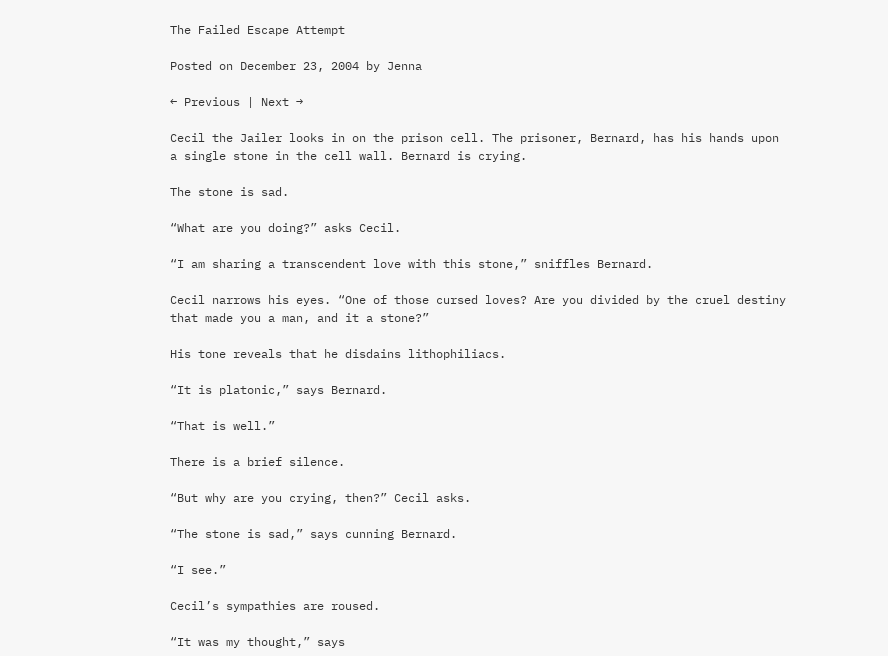The Failed Escape Attempt

Posted on December 23, 2004 by Jenna

← Previous | Next →

Cecil the Jailer looks in on the prison cell. The prisoner, Bernard, has his hands upon a single stone in the cell wall. Bernard is crying.

The stone is sad.

“What are you doing?” asks Cecil.

“I am sharing a transcendent love with this stone,” sniffles Bernard.

Cecil narrows his eyes. “One of those cursed loves? Are you divided by the cruel destiny that made you a man, and it a stone?”

His tone reveals that he disdains lithophiliacs.

“It is platonic,” says Bernard.

“That is well.”

There is a brief silence.

“But why are you crying, then?” Cecil asks.

“The stone is sad,” says cunning Bernard.

“I see.”

Cecil’s sympathies are roused.

“It was my thought,” says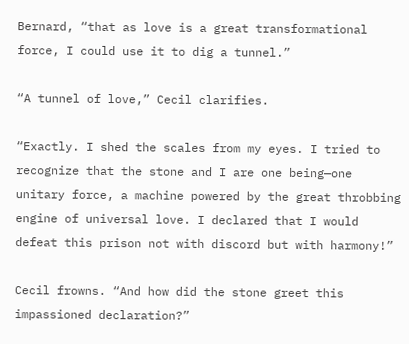Bernard, “that as love is a great transformational force, I could use it to dig a tunnel.”

“A tunnel of love,” Cecil clarifies.

“Exactly. I shed the scales from my eyes. I tried to recognize that the stone and I are one being—one unitary force, a machine powered by the great throbbing engine of universal love. I declared that I would defeat this prison not with discord but with harmony!”

Cecil frowns. “And how did the stone greet this impassioned declaration?”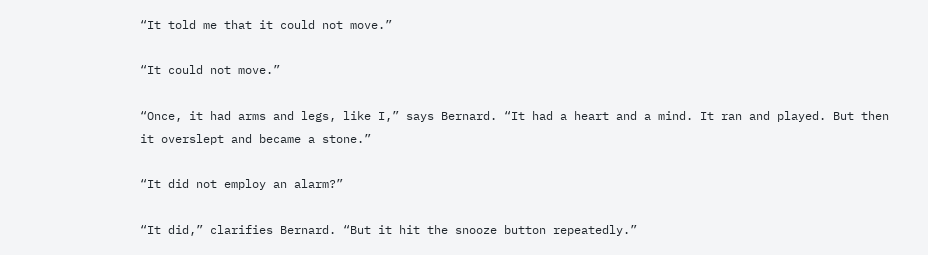“It told me that it could not move.”

“It could not move.”

“Once, it had arms and legs, like I,” says Bernard. “It had a heart and a mind. It ran and played. But then it overslept and became a stone.”

“It did not employ an alarm?”

“It did,” clarifies Bernard. “But it hit the snooze button repeatedly.”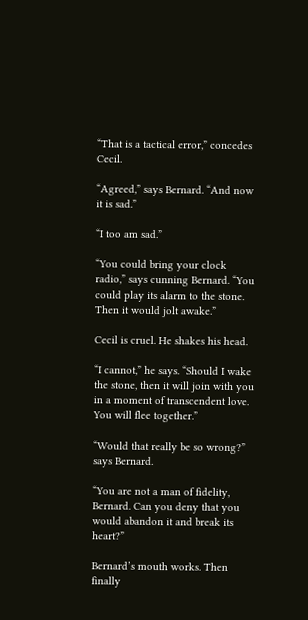“That is a tactical error,” concedes Cecil.

“Agreed,” says Bernard. “And now it is sad.”

“I too am sad.”

“You could bring your clock radio,” says cunning Bernard. “You could play its alarm to the stone. Then it would jolt awake.”

Cecil is cruel. He shakes his head.

“I cannot,” he says. “Should I wake the stone, then it will join with you in a moment of transcendent love. You will flee together.”

“Would that really be so wrong?” says Bernard.

“You are not a man of fidelity, Bernard. Can you deny that you would abandon it and break its heart?”

Bernard’s mouth works. Then finally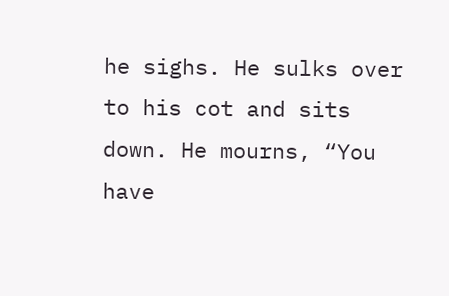he sighs. He sulks over to his cot and sits down. He mourns, “You have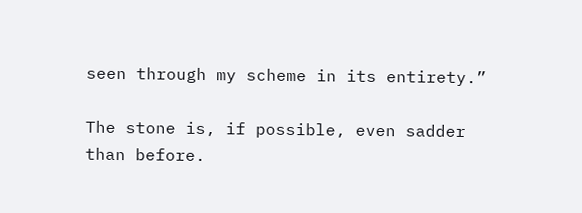seen through my scheme in its entirety.”

The stone is, if possible, even sadder than before.